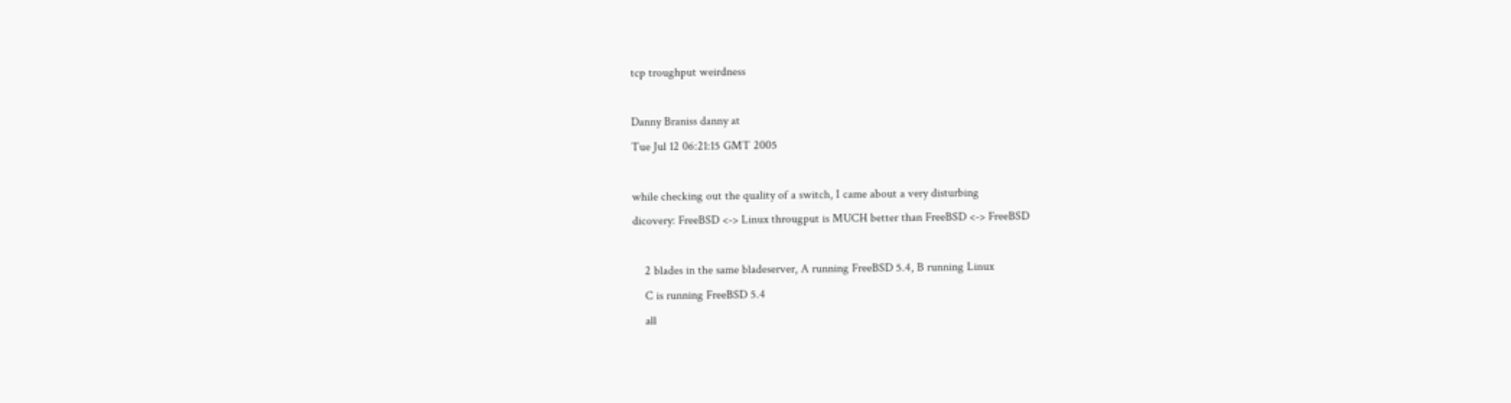tcp troughput weirdness

Danny Braniss danny at
Tue Jul 12 06:21:15 GMT 2005

while checking out the quality of a switch, I came about a very disturbing
dicovery: FreeBSD <-> Linux througput is MUCH better than FreeBSD <-> FreeBSD

    2 blades in the same bladeserver, A running FreeBSD 5.4, B running Linux
    C is running FreeBSD 5.4
    all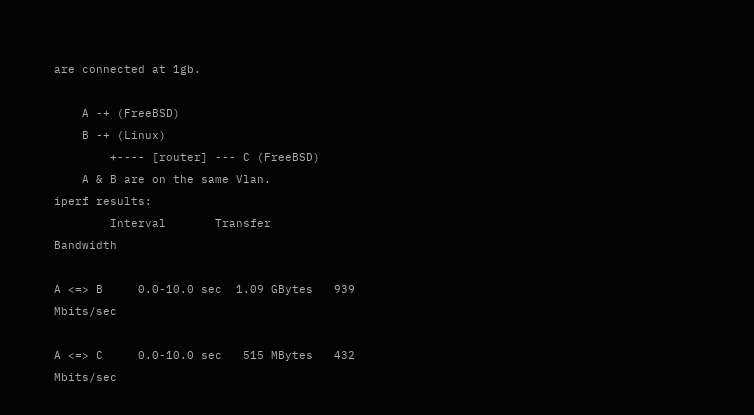are connected at 1gb.

    A -+ (FreeBSD)
    B -+ (Linux)
        +---- [router] --- C (FreeBSD)
    A & B are on the same Vlan.
iperf results:
        Interval       Transfer     Bandwidth

A <=> B     0.0-10.0 sec  1.09 GBytes   939 Mbits/sec

A <=> C     0.0-10.0 sec   515 MBytes   432 Mbits/sec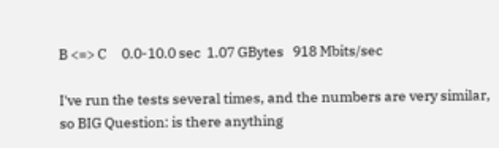B <=> C     0.0-10.0 sec  1.07 GBytes   918 Mbits/sec

I've run the tests several times, and the numbers are very similar,
so BIG Question: is there anything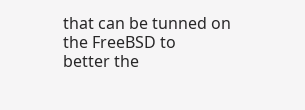that can be tunned on the FreeBSD to
better the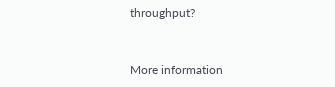throughput?



More information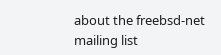about the freebsd-net mailing list